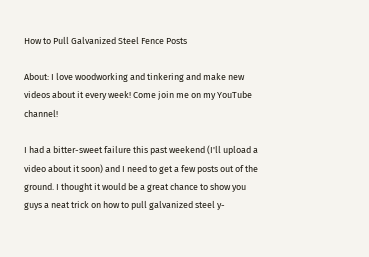How to Pull Galvanized Steel Fence Posts

About: I love woodworking and tinkering and make new videos about it every week! Come join me on my YouTube channel!

I had a bitter-sweet failure this past weekend (I'll upload a video about it soon) and I need to get a few posts out of the ground. I thought it would be a great chance to show you guys a neat trick on how to pull galvanized steel y-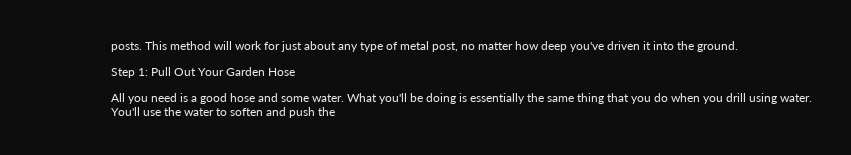posts. This method will work for just about any type of metal post, no matter how deep you've driven it into the ground.

Step 1: Pull Out Your Garden Hose

All you need is a good hose and some water. What you'll be doing is essentially the same thing that you do when you drill using water. You'll use the water to soften and push the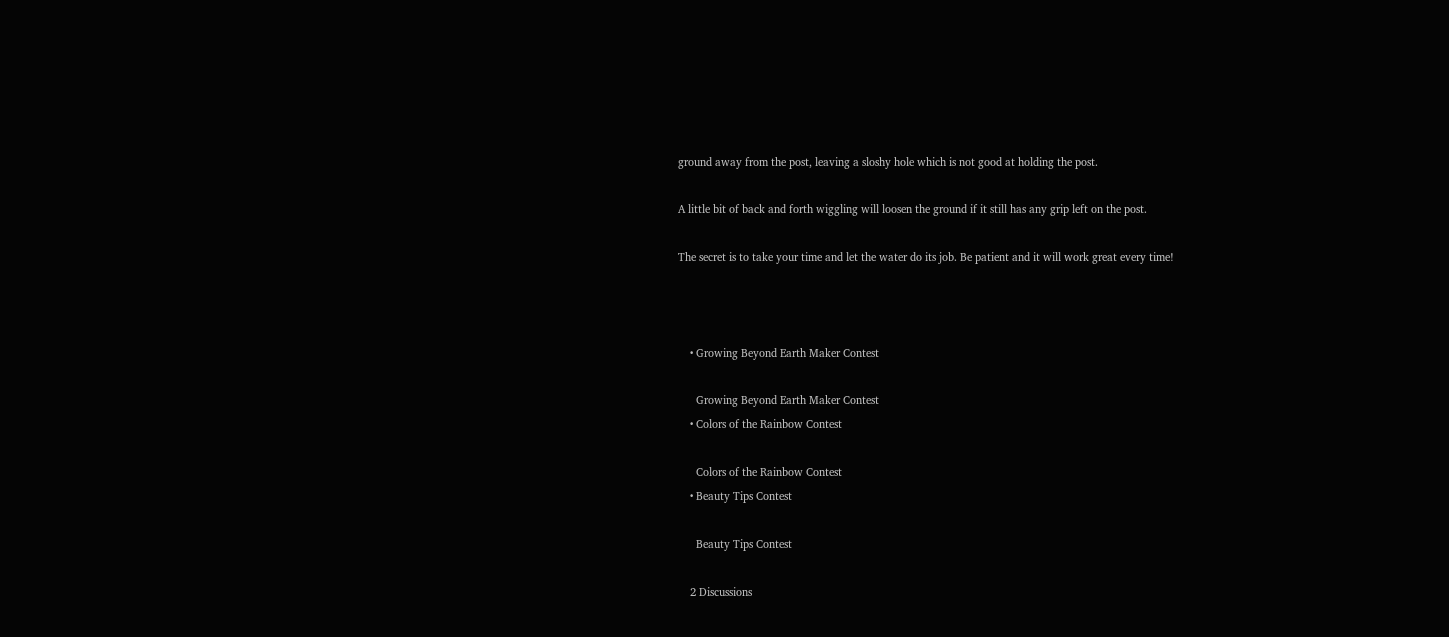ground away from the post, leaving a sloshy hole which is not good at holding the post.

A little bit of back and forth wiggling will loosen the ground if it still has any grip left on the post.

The secret is to take your time and let the water do its job. Be patient and it will work great every time!



    • Growing Beyond Earth Maker Contest

      Growing Beyond Earth Maker Contest
    • Colors of the Rainbow Contest

      Colors of the Rainbow Contest
    • Beauty Tips Contest

      Beauty Tips Contest

    2 Discussions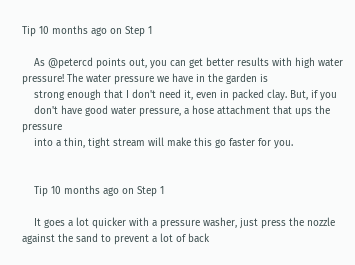Tip 10 months ago on Step 1

    As @petercd points out, you can get better results with high water pressure! The water pressure we have in the garden is
    strong enough that I don't need it, even in packed clay. But, if you
    don't have good water pressure, a hose attachment that ups the pressure
    into a thin, tight stream will make this go faster for you.


    Tip 10 months ago on Step 1

    It goes a lot quicker with a pressure washer, just press the nozzle against the sand to prevent a lot of back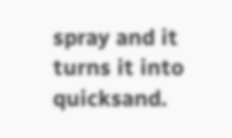spray and it turns it into quicksand.